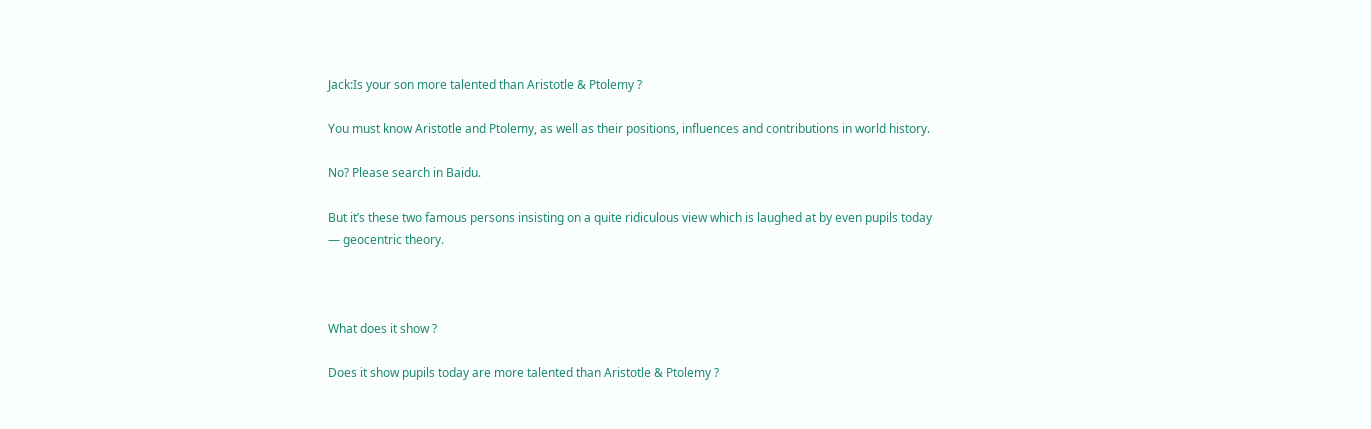Jack:Is your son more talented than Aristotle & Ptolemy ?

You must know Aristotle and Ptolemy, as well as their positions, influences and contributions in world history.

No? Please search in Baidu.

But it’s these two famous persons insisting on a quite ridiculous view which is laughed at by even pupils today — geocentric theory.



What does it show ?

Does it show pupils today are more talented than Aristotle & Ptolemy ?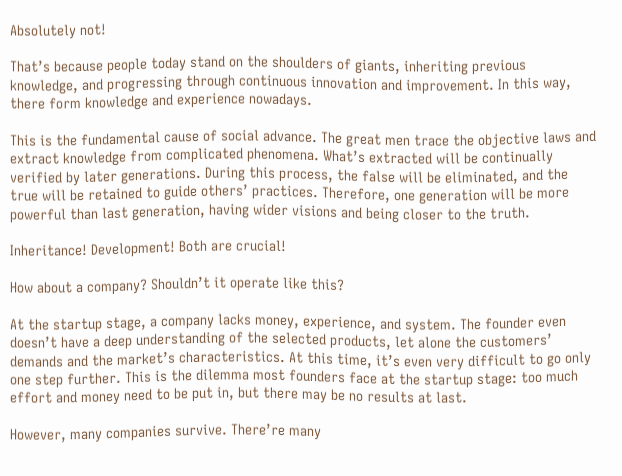Absolutely not!

That’s because people today stand on the shoulders of giants, inheriting previous knowledge, and progressing through continuous innovation and improvement. In this way, there form knowledge and experience nowadays.

This is the fundamental cause of social advance. The great men trace the objective laws and extract knowledge from complicated phenomena. What’s extracted will be continually verified by later generations. During this process, the false will be eliminated, and the true will be retained to guide others’ practices. Therefore, one generation will be more powerful than last generation, having wider visions and being closer to the truth.

Inheritance! Development! Both are crucial!

How about a company? Shouldn’t it operate like this?

At the startup stage, a company lacks money, experience, and system. The founder even doesn’t have a deep understanding of the selected products, let alone the customers’ demands and the market’s characteristics. At this time, it’s even very difficult to go only one step further. This is the dilemma most founders face at the startup stage: too much effort and money need to be put in, but there may be no results at last.

However, many companies survive. There’re many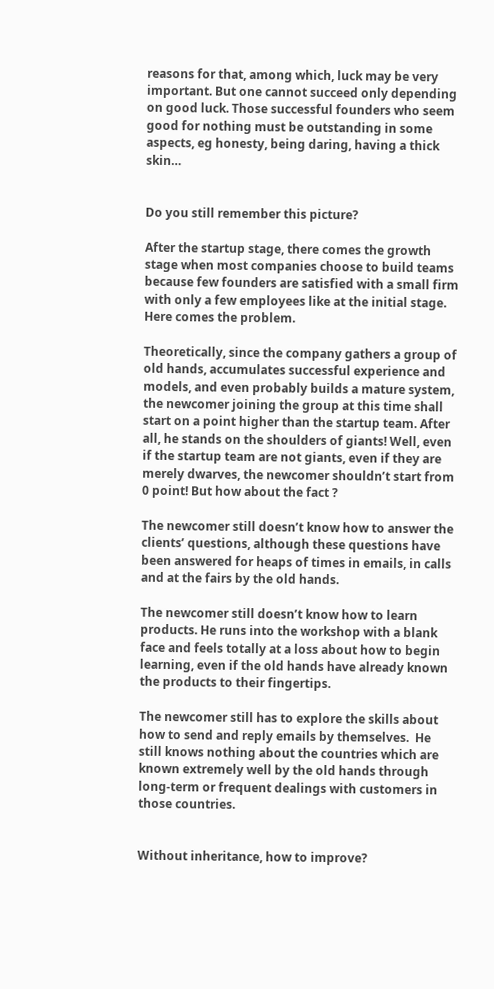reasons for that, among which, luck may be very important. But one cannot succeed only depending on good luck. Those successful founders who seem good for nothing must be outstanding in some aspects, eg honesty, being daring, having a thick skin…


Do you still remember this picture?

After the startup stage, there comes the growth stage when most companies choose to build teams because few founders are satisfied with a small firm with only a few employees like at the initial stage. Here comes the problem.

Theoretically, since the company gathers a group of old hands, accumulates successful experience and models, and even probably builds a mature system, the newcomer joining the group at this time shall start on a point higher than the startup team. After all, he stands on the shoulders of giants! Well, even if the startup team are not giants, even if they are merely dwarves, the newcomer shouldn’t start from 0 point! But how about the fact ?

The newcomer still doesn’t know how to answer the clients’ questions, although these questions have been answered for heaps of times in emails, in calls and at the fairs by the old hands.

The newcomer still doesn’t know how to learn products. He runs into the workshop with a blank face and feels totally at a loss about how to begin learning, even if the old hands have already known the products to their fingertips.

The newcomer still has to explore the skills about how to send and reply emails by themselves.  He still knows nothing about the countries which are known extremely well by the old hands through long-term or frequent dealings with customers in those countries.


Without inheritance, how to improve?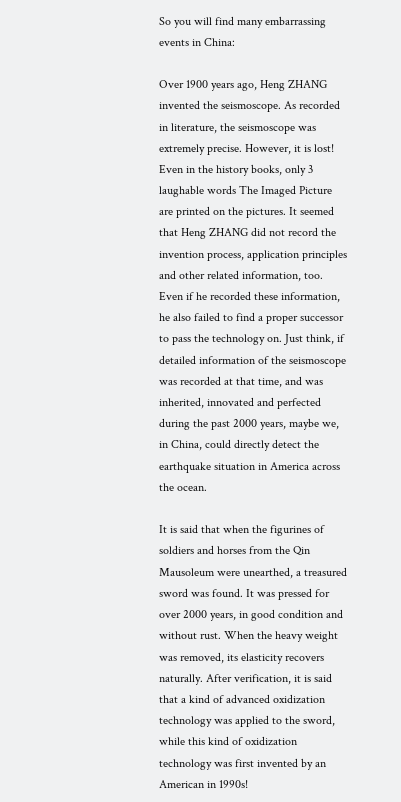So you will find many embarrassing events in China:

Over 1900 years ago, Heng ZHANG invented the seismoscope. As recorded in literature, the seismoscope was extremely precise. However, it is lost! Even in the history books, only 3 laughable words The Imaged Picture are printed on the pictures. It seemed that Heng ZHANG did not record the invention process, application principles and other related information, too. Even if he recorded these information, he also failed to find a proper successor to pass the technology on. Just think, if detailed information of the seismoscope was recorded at that time, and was inherited, innovated and perfected during the past 2000 years, maybe we, in China, could directly detect the earthquake situation in America across the ocean.

It is said that when the figurines of soldiers and horses from the Qin Mausoleum were unearthed, a treasured sword was found. It was pressed for over 2000 years, in good condition and without rust. When the heavy weight was removed, its elasticity recovers naturally. After verification, it is said that a kind of advanced oxidization technology was applied to the sword, while this kind of oxidization technology was first invented by an American in 1990s!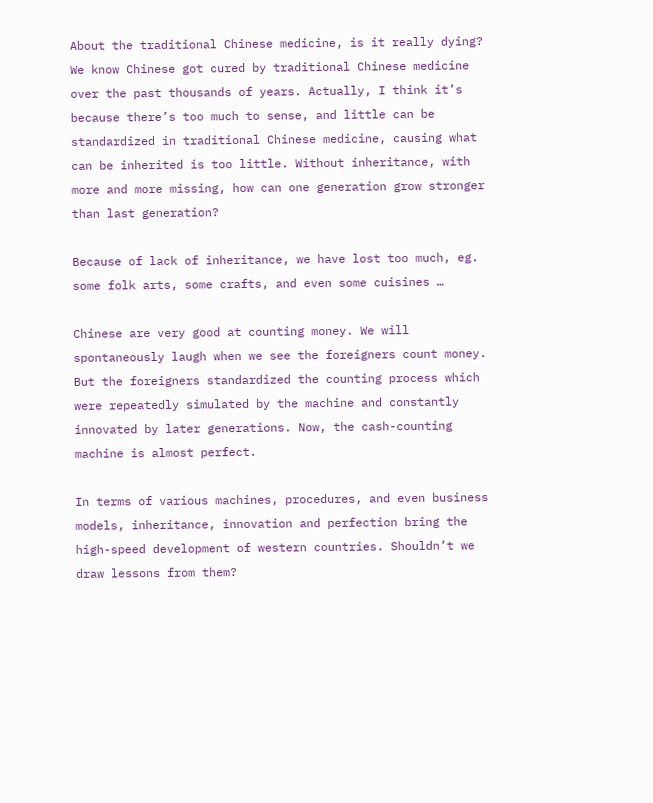About the traditional Chinese medicine, is it really dying? We know Chinese got cured by traditional Chinese medicine over the past thousands of years. Actually, I think it’s because there’s too much to sense, and little can be standardized in traditional Chinese medicine, causing what can be inherited is too little. Without inheritance, with more and more missing, how can one generation grow stronger than last generation?

Because of lack of inheritance, we have lost too much, eg. some folk arts, some crafts, and even some cuisines …

Chinese are very good at counting money. We will spontaneously laugh when we see the foreigners count money. But the foreigners standardized the counting process which were repeatedly simulated by the machine and constantly innovated by later generations. Now, the cash-counting machine is almost perfect.

In terms of various machines, procedures, and even business models, inheritance, innovation and perfection bring the high-speed development of western countries. Shouldn’t we draw lessons from them?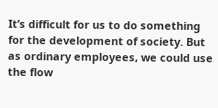It’s difficult for us to do something for the development of society. But as ordinary employees, we could use the flow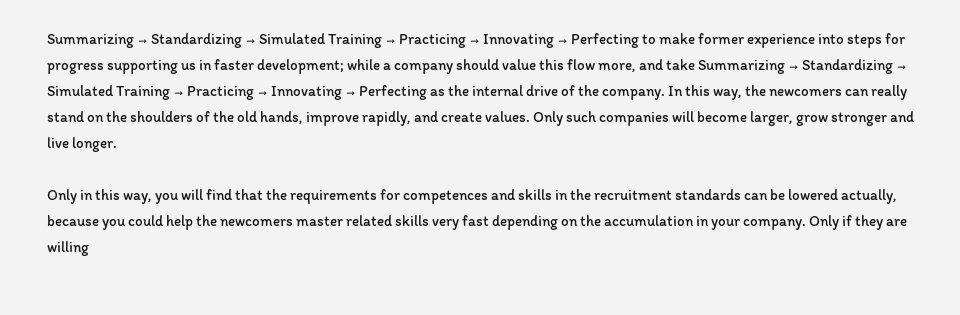Summarizing → Standardizing → Simulated Training → Practicing → Innovating → Perfecting to make former experience into steps for progress supporting us in faster development; while a company should value this flow more, and take Summarizing → Standardizing → Simulated Training → Practicing → Innovating → Perfecting as the internal drive of the company. In this way, the newcomers can really stand on the shoulders of the old hands, improve rapidly, and create values. Only such companies will become larger, grow stronger and live longer.

Only in this way, you will find that the requirements for competences and skills in the recruitment standards can be lowered actually, because you could help the newcomers master related skills very fast depending on the accumulation in your company. Only if they are willing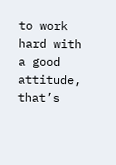to work hard with a good attitude, that’s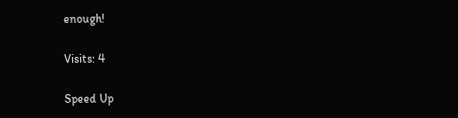enough!

Visits: 4

Speed Up